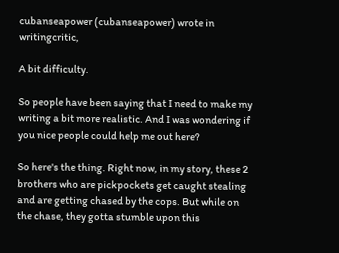cubanseapower (cubanseapower) wrote in writingcritic,

A bit difficulty.

So people have been saying that I need to make my writing a bit more realistic. And I was wondering if you nice people could help me out here?

So here's the thing. Right now, in my story, these 2 brothers who are pickpockets get caught stealing and are getting chased by the cops. But while on the chase, they gotta stumble upon this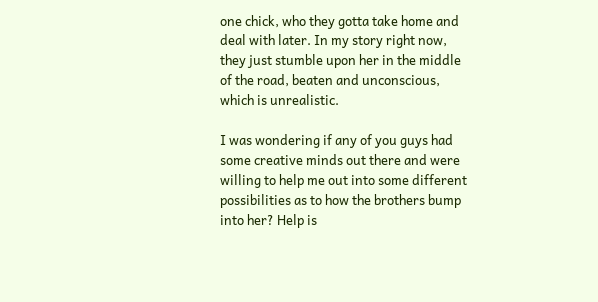one chick, who they gotta take home and deal with later. In my story right now, they just stumble upon her in the middle of the road, beaten and unconscious, which is unrealistic.

I was wondering if any of you guys had some creative minds out there and were willing to help me out into some different possibilities as to how the brothers bump into her? Help is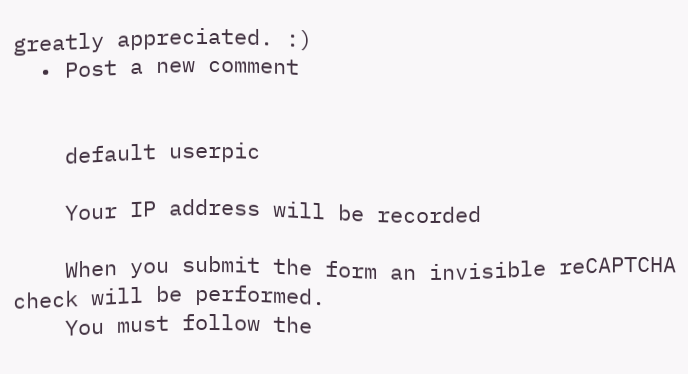greatly appreciated. :)
  • Post a new comment


    default userpic

    Your IP address will be recorded

    When you submit the form an invisible reCAPTCHA check will be performed.
    You must follow the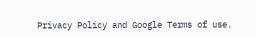Privacy Policy and Google Terms of use.